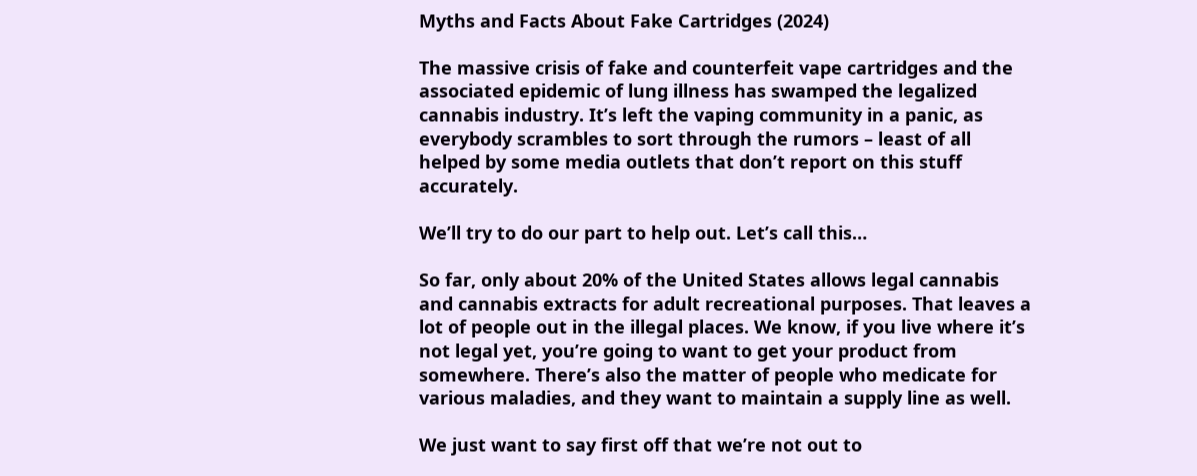Myths and Facts About Fake Cartridges (2024)

The massive crisis of fake and counterfeit vape cartridges and the associated epidemic of lung illness has swamped the legalized cannabis industry. It’s left the vaping community in a panic, as everybody scrambles to sort through the rumors – least of all helped by some media outlets that don’t report on this stuff accurately.

We’ll try to do our part to help out. Let’s call this…

So far, only about 20% of the United States allows legal cannabis and cannabis extracts for adult recreational purposes. That leaves a lot of people out in the illegal places. We know, if you live where it’s not legal yet, you’re going to want to get your product from somewhere. There’s also the matter of people who medicate for various maladies, and they want to maintain a supply line as well.

We just want to say first off that we’re not out to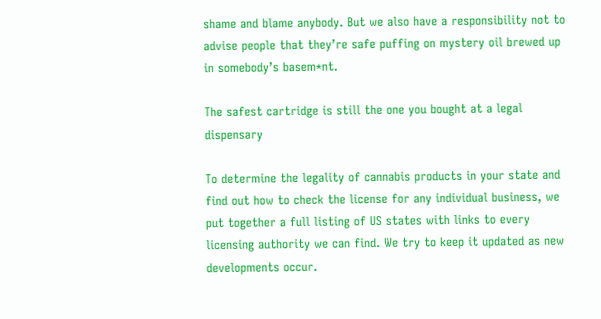shame and blame anybody. But we also have a responsibility not to advise people that they’re safe puffing on mystery oil brewed up in somebody’s basem*nt.

The safest cartridge is still the one you bought at a legal dispensary

To determine the legality of cannabis products in your state and find out how to check the license for any individual business, we put together a full listing of US states with links to every licensing authority we can find. We try to keep it updated as new developments occur.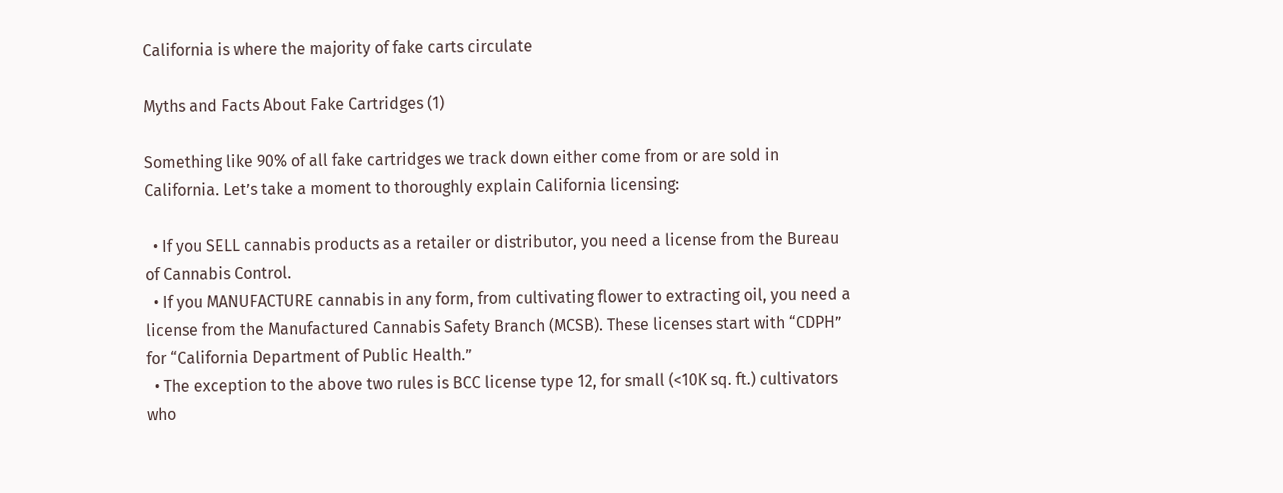California is where the majority of fake carts circulate

Myths and Facts About Fake Cartridges (1)

Something like 90% of all fake cartridges we track down either come from or are sold in California. Let’s take a moment to thoroughly explain California licensing:

  • If you SELL cannabis products as a retailer or distributor, you need a license from the Bureau of Cannabis Control.
  • If you MANUFACTURE cannabis in any form, from cultivating flower to extracting oil, you need a license from the Manufactured Cannabis Safety Branch (MCSB). These licenses start with “CDPH” for “California Department of Public Health.”
  • The exception to the above two rules is BCC license type 12, for small (<10K sq. ft.) cultivators who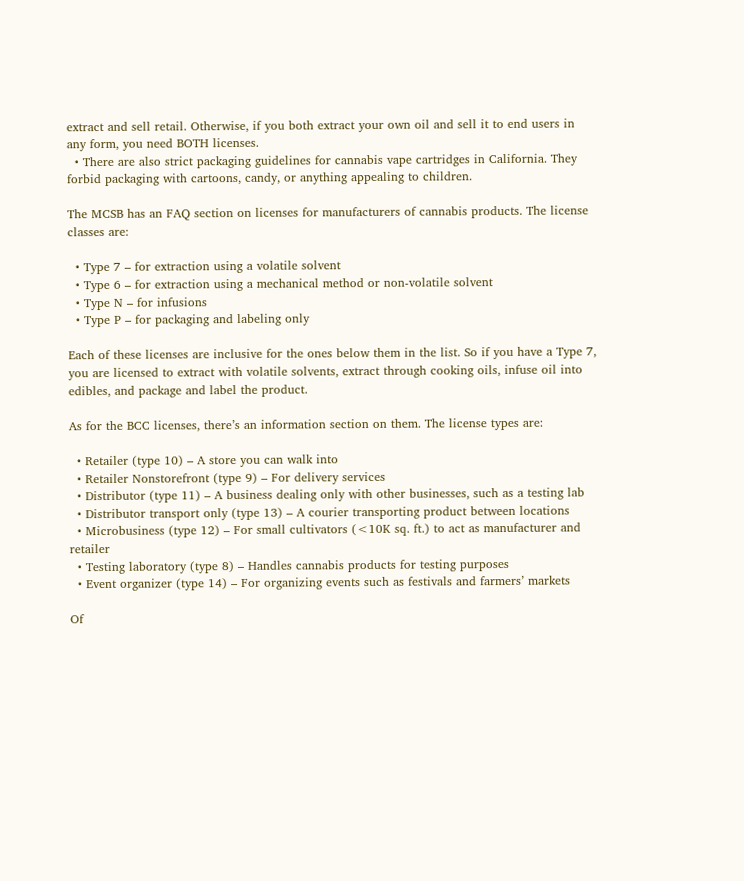extract and sell retail. Otherwise, if you both extract your own oil and sell it to end users in any form, you need BOTH licenses.
  • There are also strict packaging guidelines for cannabis vape cartridges in California. They forbid packaging with cartoons, candy, or anything appealing to children.

The MCSB has an FAQ section on licenses for manufacturers of cannabis products. The license classes are:

  • Type 7 – for extraction using a volatile solvent
  • Type 6 – for extraction using a mechanical method or non-volatile solvent
  • Type N – for infusions
  • Type P – for packaging and labeling only

Each of these licenses are inclusive for the ones below them in the list. So if you have a Type 7, you are licensed to extract with volatile solvents, extract through cooking oils, infuse oil into edibles, and package and label the product.

As for the BCC licenses, there’s an information section on them. The license types are:

  • Retailer (type 10) – A store you can walk into
  • Retailer Nonstorefront (type 9) – For delivery services
  • Distributor (type 11) – A business dealing only with other businesses, such as a testing lab
  • Distributor transport only (type 13) – A courier transporting product between locations
  • Microbusiness (type 12) – For small cultivators (<10K sq. ft.) to act as manufacturer and retailer
  • Testing laboratory (type 8) – Handles cannabis products for testing purposes
  • Event organizer (type 14) – For organizing events such as festivals and farmers’ markets

Of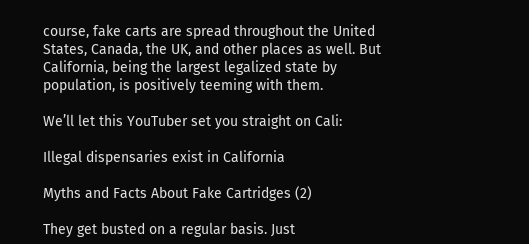course, fake carts are spread throughout the United States, Canada, the UK, and other places as well. But California, being the largest legalized state by population, is positively teeming with them.

We’ll let this YouTuber set you straight on Cali:

Illegal dispensaries exist in California

Myths and Facts About Fake Cartridges (2)

They get busted on a regular basis. Just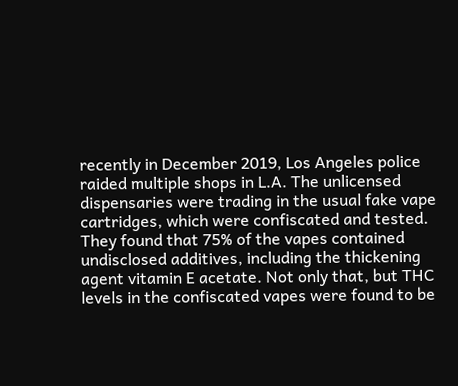recently in December 2019, Los Angeles police raided multiple shops in L.A. The unlicensed dispensaries were trading in the usual fake vape cartridges, which were confiscated and tested. They found that 75% of the vapes contained undisclosed additives, including the thickening agent vitamin E acetate. Not only that, but THC levels in the confiscated vapes were found to be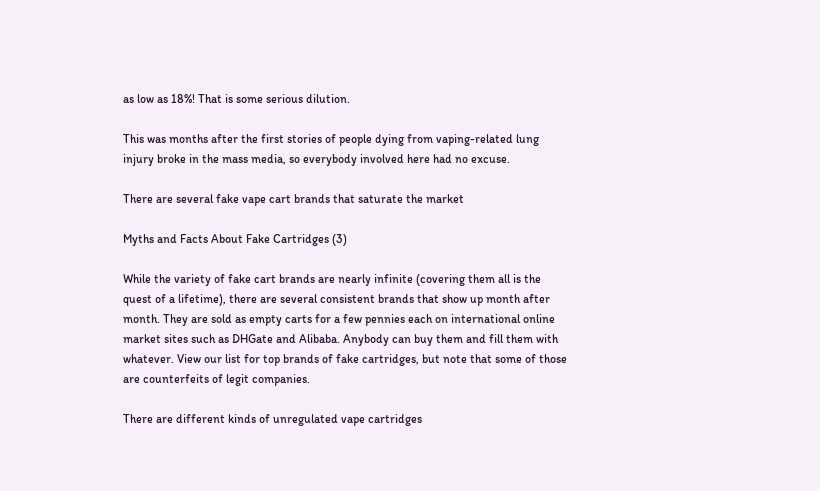as low as 18%! That is some serious dilution.

This was months after the first stories of people dying from vaping-related lung injury broke in the mass media, so everybody involved here had no excuse.

There are several fake vape cart brands that saturate the market

Myths and Facts About Fake Cartridges (3)

While the variety of fake cart brands are nearly infinite (covering them all is the quest of a lifetime), there are several consistent brands that show up month after month. They are sold as empty carts for a few pennies each on international online market sites such as DHGate and Alibaba. Anybody can buy them and fill them with whatever. View our list for top brands of fake cartridges, but note that some of those are counterfeits of legit companies.

There are different kinds of unregulated vape cartridges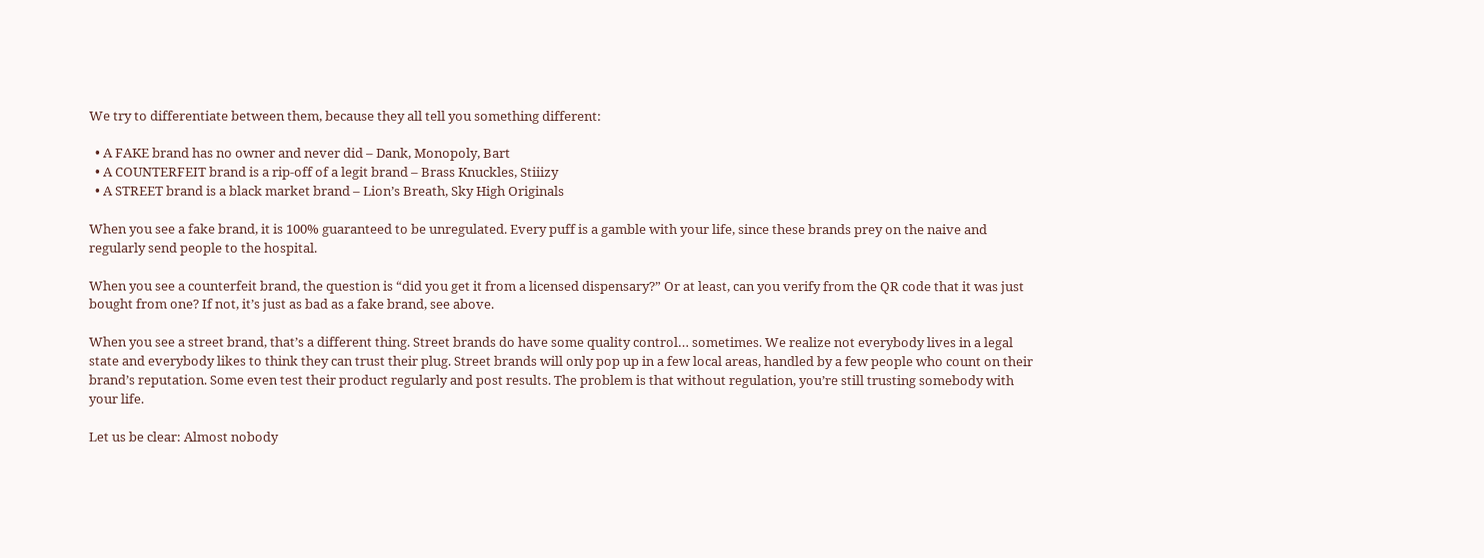We try to differentiate between them, because they all tell you something different:

  • A FAKE brand has no owner and never did – Dank, Monopoly, Bart
  • A COUNTERFEIT brand is a rip-off of a legit brand – Brass Knuckles, Stiiizy
  • A STREET brand is a black market brand – Lion’s Breath, Sky High Originals

When you see a fake brand, it is 100% guaranteed to be unregulated. Every puff is a gamble with your life, since these brands prey on the naive and regularly send people to the hospital.

When you see a counterfeit brand, the question is “did you get it from a licensed dispensary?” Or at least, can you verify from the QR code that it was just bought from one? If not, it’s just as bad as a fake brand, see above.

When you see a street brand, that’s a different thing. Street brands do have some quality control… sometimes. We realize not everybody lives in a legal state and everybody likes to think they can trust their plug. Street brands will only pop up in a few local areas, handled by a few people who count on their brand’s reputation. Some even test their product regularly and post results. The problem is that without regulation, you’re still trusting somebody with your life.

Let us be clear: Almost nobody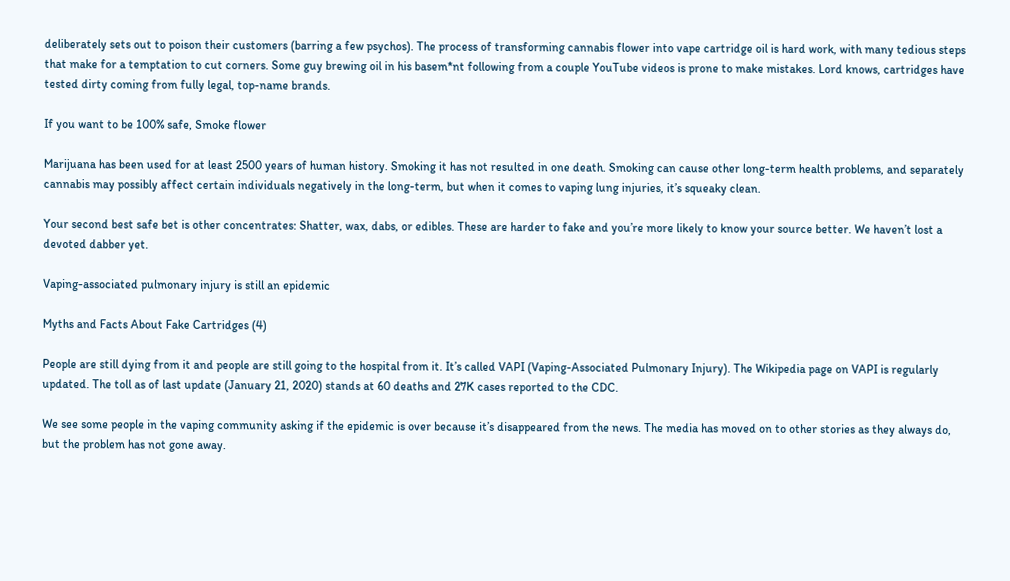deliberately sets out to poison their customers (barring a few psychos). The process of transforming cannabis flower into vape cartridge oil is hard work, with many tedious steps that make for a temptation to cut corners. Some guy brewing oil in his basem*nt following from a couple YouTube videos is prone to make mistakes. Lord knows, cartridges have tested dirty coming from fully legal, top-name brands.

If you want to be 100% safe, Smoke flower

Marijuana has been used for at least 2500 years of human history. Smoking it has not resulted in one death. Smoking can cause other long-term health problems, and separately cannabis may possibly affect certain individuals negatively in the long-term, but when it comes to vaping lung injuries, it’s squeaky clean.

Your second best safe bet is other concentrates: Shatter, wax, dabs, or edibles. These are harder to fake and you’re more likely to know your source better. We haven’t lost a devoted dabber yet.

Vaping-associated pulmonary injury is still an epidemic

Myths and Facts About Fake Cartridges (4)

People are still dying from it and people are still going to the hospital from it. It’s called VAPI (Vaping-Associated Pulmonary Injury). The Wikipedia page on VAPI is regularly updated. The toll as of last update (January 21, 2020) stands at 60 deaths and 27K cases reported to the CDC.

We see some people in the vaping community asking if the epidemic is over because it’s disappeared from the news. The media has moved on to other stories as they always do, but the problem has not gone away.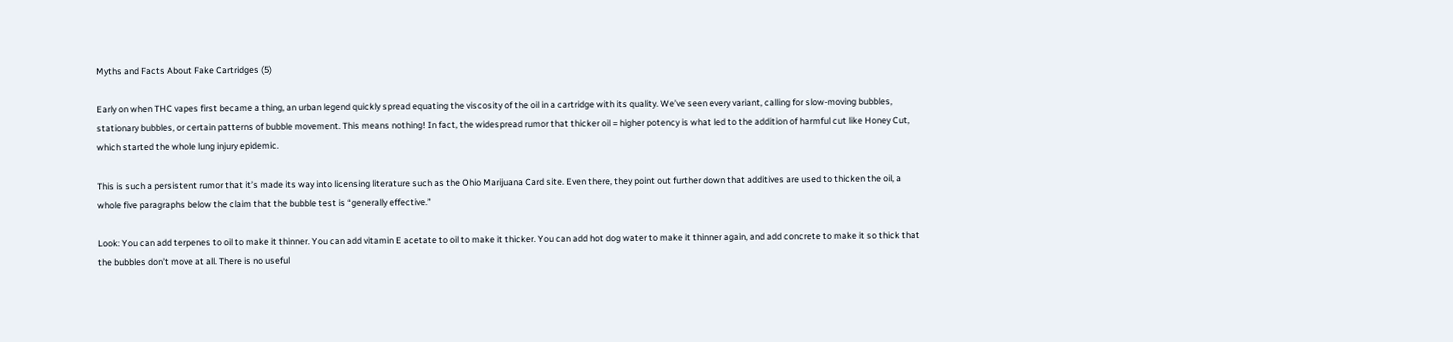Myths and Facts About Fake Cartridges (5)

Early on when THC vapes first became a thing, an urban legend quickly spread equating the viscosity of the oil in a cartridge with its quality. We’ve seen every variant, calling for slow-moving bubbles, stationary bubbles, or certain patterns of bubble movement. This means nothing! In fact, the widespread rumor that thicker oil = higher potency is what led to the addition of harmful cut like Honey Cut, which started the whole lung injury epidemic.

This is such a persistent rumor that it’s made its way into licensing literature such as the Ohio Marijuana Card site. Even there, they point out further down that additives are used to thicken the oil, a whole five paragraphs below the claim that the bubble test is “generally effective.”

Look: You can add terpenes to oil to make it thinner. You can add vitamin E acetate to oil to make it thicker. You can add hot dog water to make it thinner again, and add concrete to make it so thick that the bubbles don’t move at all. There is no useful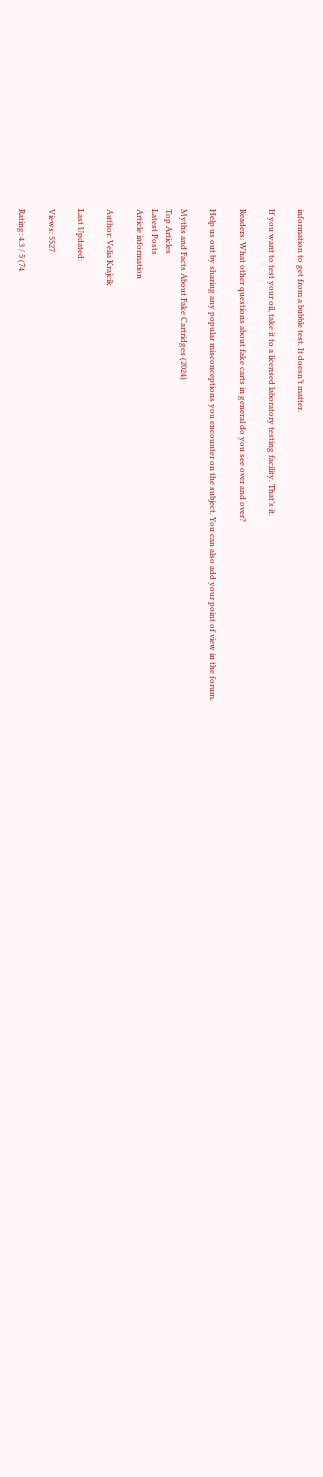information to get from a bubble test. It doesn’t matter.

If you want to test your oil, take it to a licensed laboratory testing facility. That’s it.

Readers: What other questions about fake carts in general do you see over and over?

Help us out by sharing any popular misconceptions you encounter on the subject. You can also add your point of view in the forum.

Myths and Facts About Fake Cartridges (2024)
Top Articles
Latest Posts
Article information

Author: Velia Krajcik

Last Updated:

Views: 5527

Rating: 4.3 / 5 (74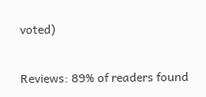voted)

Reviews: 89% of readers found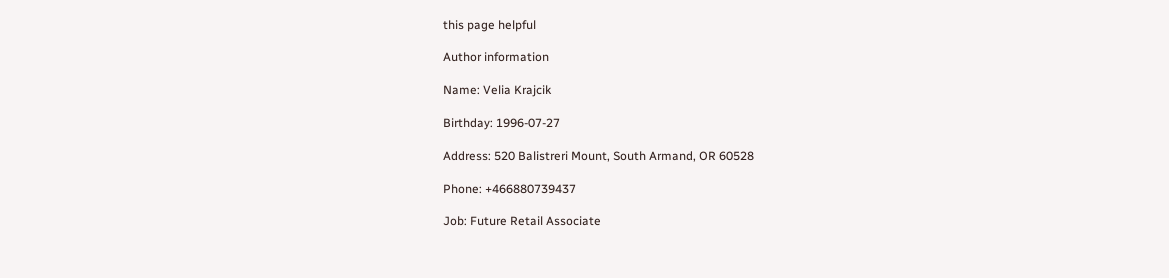this page helpful

Author information

Name: Velia Krajcik

Birthday: 1996-07-27

Address: 520 Balistreri Mount, South Armand, OR 60528

Phone: +466880739437

Job: Future Retail Associate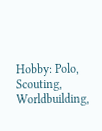Hobby: Polo, Scouting, Worldbuilding,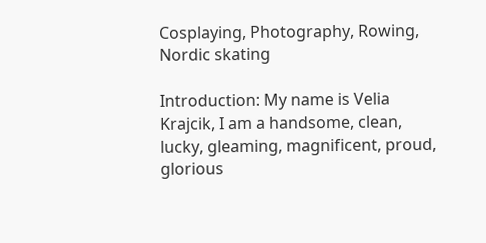Cosplaying, Photography, Rowing, Nordic skating

Introduction: My name is Velia Krajcik, I am a handsome, clean, lucky, gleaming, magnificent, proud, glorious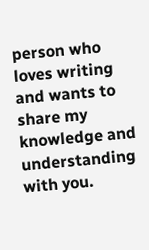person who loves writing and wants to share my knowledge and understanding with you.